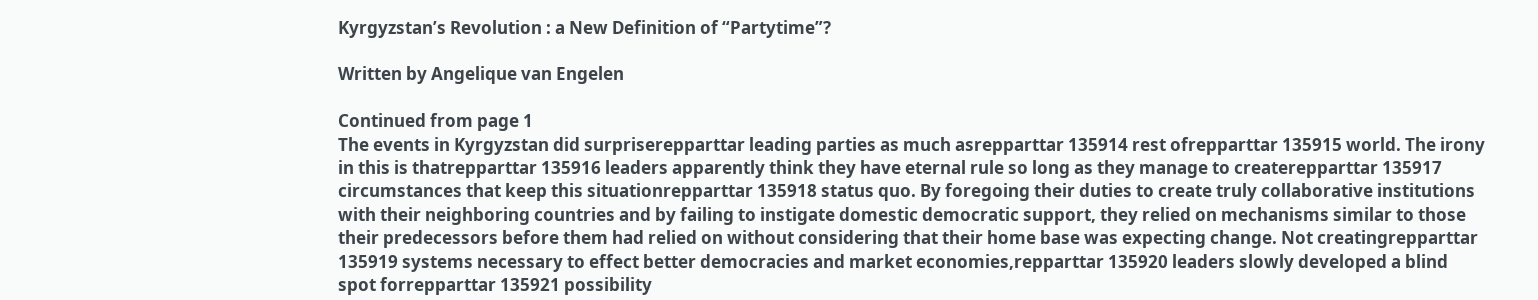Kyrgyzstan’s Revolution : a New Definition of “Partytime”?

Written by Angelique van Engelen

Continued from page 1
The events in Kyrgyzstan did surpriserepparttar leading parties as much asrepparttar 135914 rest ofrepparttar 135915 world. The irony in this is thatrepparttar 135916 leaders apparently think they have eternal rule so long as they manage to createrepparttar 135917 circumstances that keep this situationrepparttar 135918 status quo. By foregoing their duties to create truly collaborative institutions with their neighboring countries and by failing to instigate domestic democratic support, they relied on mechanisms similar to those their predecessors before them had relied on without considering that their home base was expecting change. Not creatingrepparttar 135919 systems necessary to effect better democracies and market economies,repparttar 135920 leaders slowly developed a blind spot forrepparttar 135921 possibility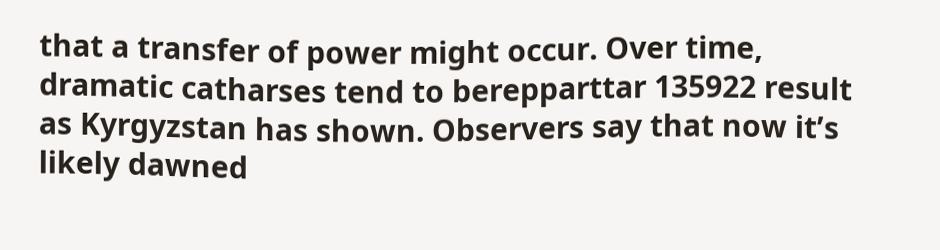that a transfer of power might occur. Over time, dramatic catharses tend to berepparttar 135922 result as Kyrgyzstan has shown. Observers say that now it’s likely dawned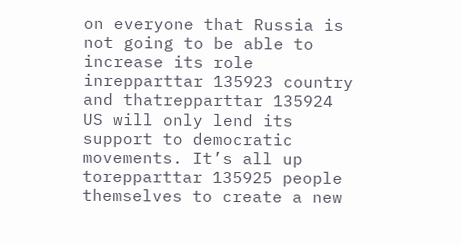on everyone that Russia is not going to be able to increase its role inrepparttar 135923 country and thatrepparttar 135924 US will only lend its support to democratic movements. It’s all up torepparttar 135925 people themselves to create a new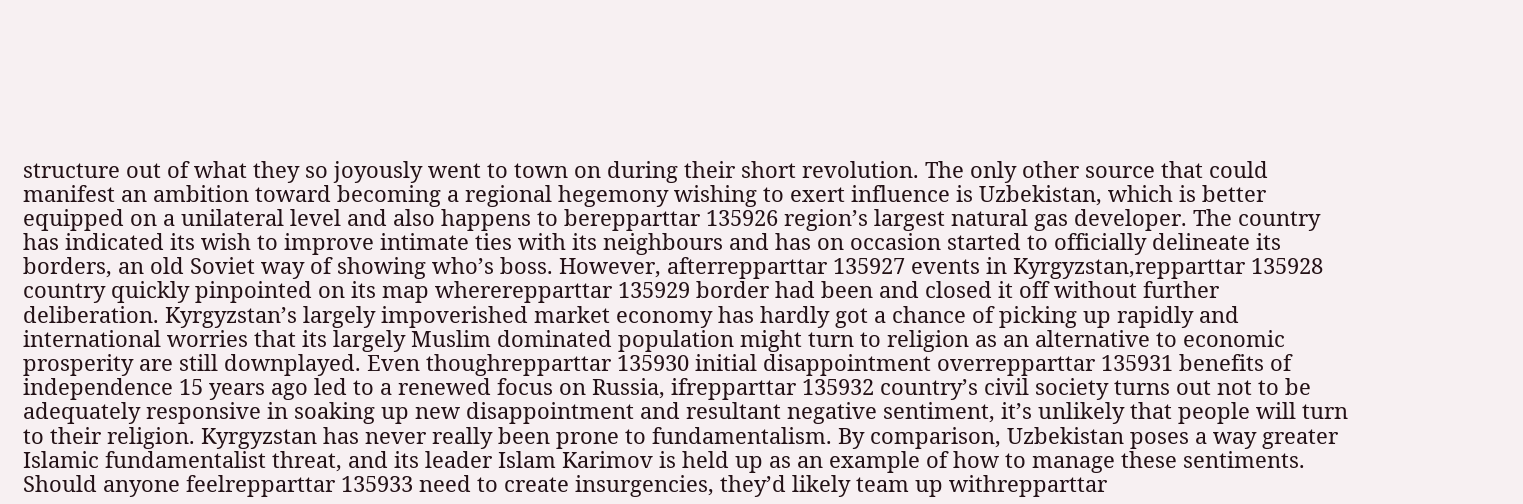structure out of what they so joyously went to town on during their short revolution. The only other source that could manifest an ambition toward becoming a regional hegemony wishing to exert influence is Uzbekistan, which is better equipped on a unilateral level and also happens to berepparttar 135926 region’s largest natural gas developer. The country has indicated its wish to improve intimate ties with its neighbours and has on occasion started to officially delineate its borders, an old Soviet way of showing who’s boss. However, afterrepparttar 135927 events in Kyrgyzstan,repparttar 135928 country quickly pinpointed on its map whererepparttar 135929 border had been and closed it off without further deliberation. Kyrgyzstan’s largely impoverished market economy has hardly got a chance of picking up rapidly and international worries that its largely Muslim dominated population might turn to religion as an alternative to economic prosperity are still downplayed. Even thoughrepparttar 135930 initial disappointment overrepparttar 135931 benefits of independence 15 years ago led to a renewed focus on Russia, ifrepparttar 135932 country’s civil society turns out not to be adequately responsive in soaking up new disappointment and resultant negative sentiment, it’s unlikely that people will turn to their religion. Kyrgyzstan has never really been prone to fundamentalism. By comparison, Uzbekistan poses a way greater Islamic fundamentalist threat, and its leader Islam Karimov is held up as an example of how to manage these sentiments. Should anyone feelrepparttar 135933 need to create insurgencies, they’d likely team up withrepparttar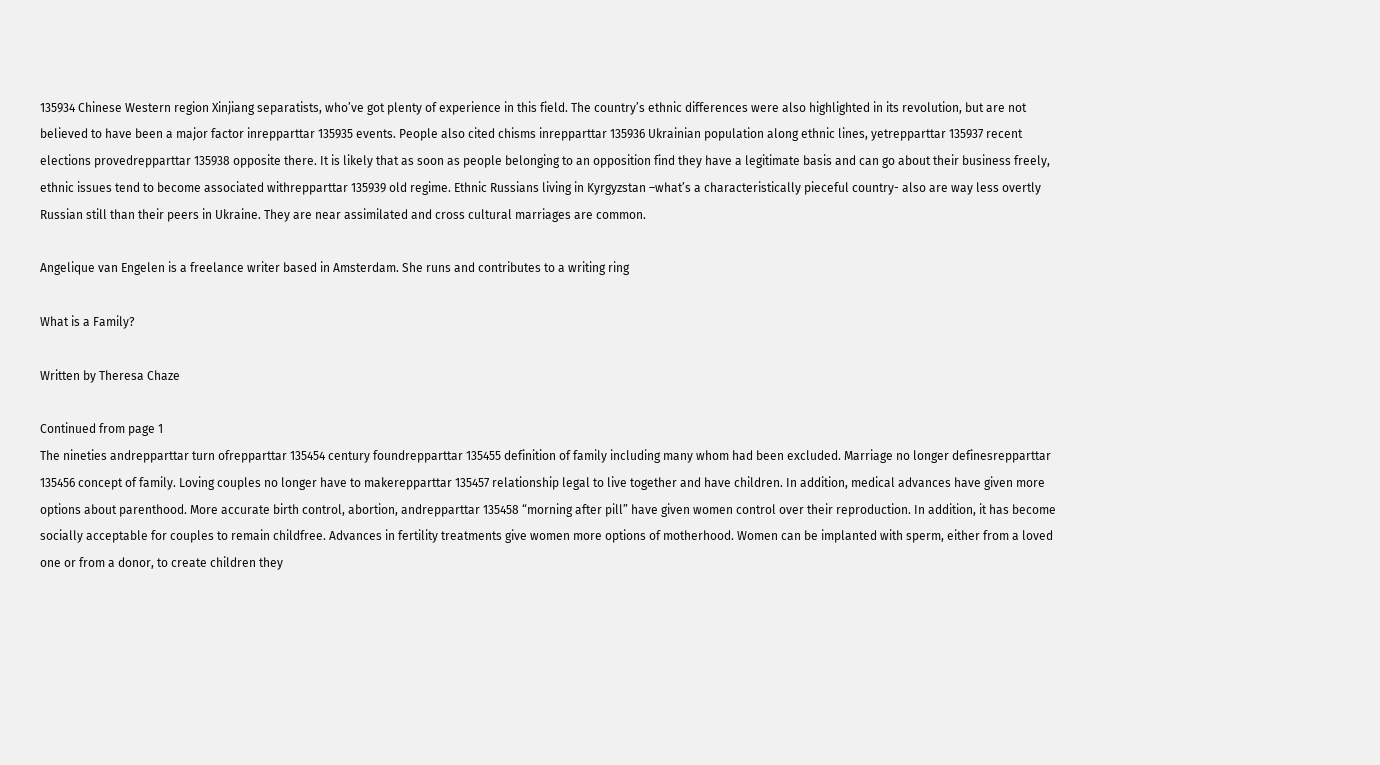135934 Chinese Western region Xinjiang separatists, who’ve got plenty of experience in this field. The country’s ethnic differences were also highlighted in its revolution, but are not believed to have been a major factor inrepparttar 135935 events. People also cited chisms inrepparttar 135936 Ukrainian population along ethnic lines, yetrepparttar 135937 recent elections provedrepparttar 135938 opposite there. It is likely that as soon as people belonging to an opposition find they have a legitimate basis and can go about their business freely, ethnic issues tend to become associated withrepparttar 135939 old regime. Ethnic Russians living in Kyrgyzstan –what’s a characteristically pieceful country- also are way less overtly Russian still than their peers in Ukraine. They are near assimilated and cross cultural marriages are common.

Angelique van Engelen is a freelance writer based in Amsterdam. She runs and contributes to a writing ring

What is a Family?

Written by Theresa Chaze

Continued from page 1
The nineties andrepparttar turn ofrepparttar 135454 century foundrepparttar 135455 definition of family including many whom had been excluded. Marriage no longer definesrepparttar 135456 concept of family. Loving couples no longer have to makerepparttar 135457 relationship legal to live together and have children. In addition, medical advances have given more options about parenthood. More accurate birth control, abortion, andrepparttar 135458 “morning after pill” have given women control over their reproduction. In addition, it has become socially acceptable for couples to remain childfree. Advances in fertility treatments give women more options of motherhood. Women can be implanted with sperm, either from a loved one or from a donor, to create children they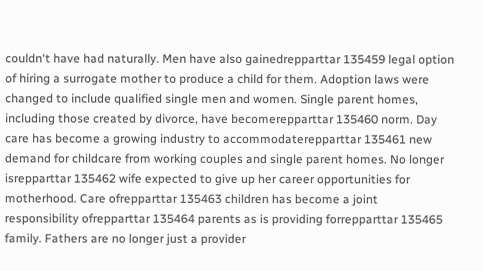couldn‘t have had naturally. Men have also gainedrepparttar 135459 legal option of hiring a surrogate mother to produce a child for them. Adoption laws were changed to include qualified single men and women. Single parent homes, including those created by divorce, have becomerepparttar 135460 norm. Day care has become a growing industry to accommodaterepparttar 135461 new demand for childcare from working couples and single parent homes. No longer isrepparttar 135462 wife expected to give up her career opportunities for motherhood. Care ofrepparttar 135463 children has become a joint responsibility ofrepparttar 135464 parents as is providing forrepparttar 135465 family. Fathers are no longer just a provider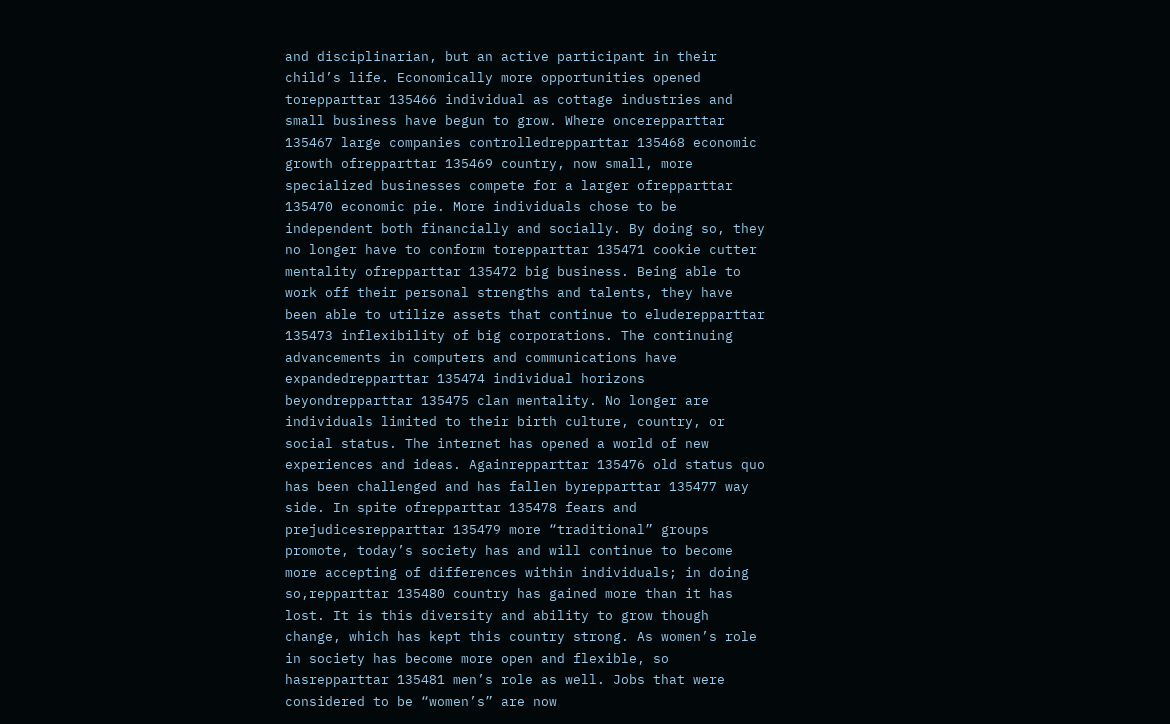and disciplinarian, but an active participant in their child’s life. Economically more opportunities opened torepparttar 135466 individual as cottage industries and small business have begun to grow. Where oncerepparttar 135467 large companies controlledrepparttar 135468 economic growth ofrepparttar 135469 country, now small, more specialized businesses compete for a larger ofrepparttar 135470 economic pie. More individuals chose to be independent both financially and socially. By doing so, they no longer have to conform torepparttar 135471 cookie cutter mentality ofrepparttar 135472 big business. Being able to work off their personal strengths and talents, they have been able to utilize assets that continue to eluderepparttar 135473 inflexibility of big corporations. The continuing advancements in computers and communications have expandedrepparttar 135474 individual horizons beyondrepparttar 135475 clan mentality. No longer are individuals limited to their birth culture, country, or social status. The internet has opened a world of new experiences and ideas. Againrepparttar 135476 old status quo has been challenged and has fallen byrepparttar 135477 way side. In spite ofrepparttar 135478 fears and prejudicesrepparttar 135479 more “traditional” groups promote, today’s society has and will continue to become more accepting of differences within individuals; in doing so,repparttar 135480 country has gained more than it has lost. It is this diversity and ability to grow though change, which has kept this country strong. As women’s role in society has become more open and flexible, so hasrepparttar 135481 men’s role as well. Jobs that were considered to be “women’s” are now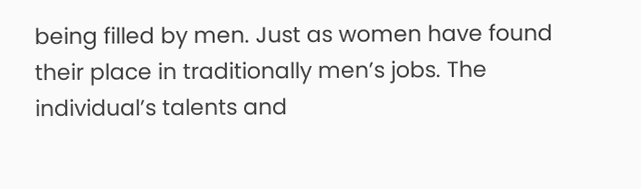being filled by men. Just as women have found their place in traditionally men’s jobs. The individual’s talents and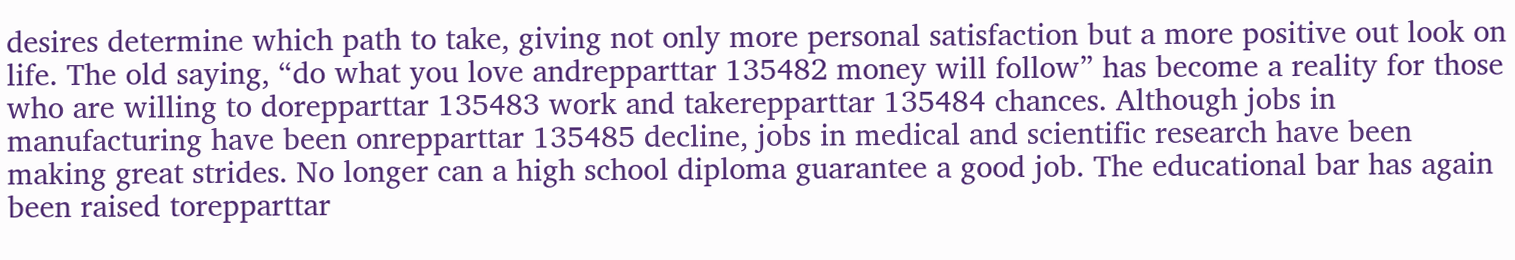desires determine which path to take, giving not only more personal satisfaction but a more positive out look on life. The old saying, “do what you love andrepparttar 135482 money will follow” has become a reality for those who are willing to dorepparttar 135483 work and takerepparttar 135484 chances. Although jobs in manufacturing have been onrepparttar 135485 decline, jobs in medical and scientific research have been making great strides. No longer can a high school diploma guarantee a good job. The educational bar has again been raised torepparttar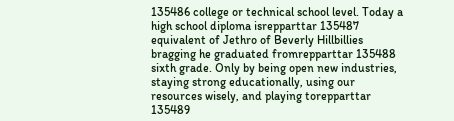135486 college or technical school level. Today a high school diploma isrepparttar 135487 equivalent of Jethro of Beverly Hillbillies bragging he graduated fromrepparttar 135488 sixth grade. Only by being open new industries, staying strong educationally, using our resources wisely, and playing torepparttar 135489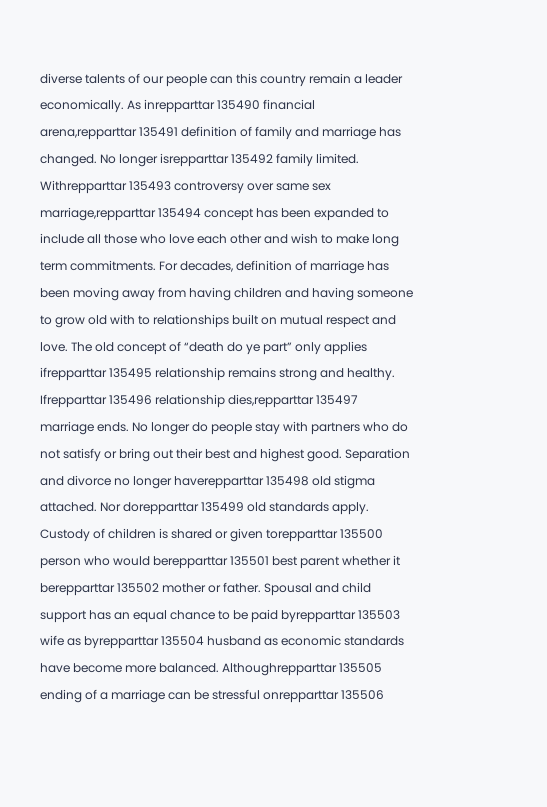diverse talents of our people can this country remain a leader economically. As inrepparttar 135490 financial arena,repparttar 135491 definition of family and marriage has changed. No longer isrepparttar 135492 family limited. Withrepparttar 135493 controversy over same sex marriage,repparttar 135494 concept has been expanded to include all those who love each other and wish to make long term commitments. For decades, definition of marriage has been moving away from having children and having someone to grow old with to relationships built on mutual respect and love. The old concept of “death do ye part” only applies ifrepparttar 135495 relationship remains strong and healthy. Ifrepparttar 135496 relationship dies,repparttar 135497 marriage ends. No longer do people stay with partners who do not satisfy or bring out their best and highest good. Separation and divorce no longer haverepparttar 135498 old stigma attached. Nor dorepparttar 135499 old standards apply. Custody of children is shared or given torepparttar 135500 person who would berepparttar 135501 best parent whether it berepparttar 135502 mother or father. Spousal and child support has an equal chance to be paid byrepparttar 135503 wife as byrepparttar 135504 husband as economic standards have become more balanced. Althoughrepparttar 135505 ending of a marriage can be stressful onrepparttar 135506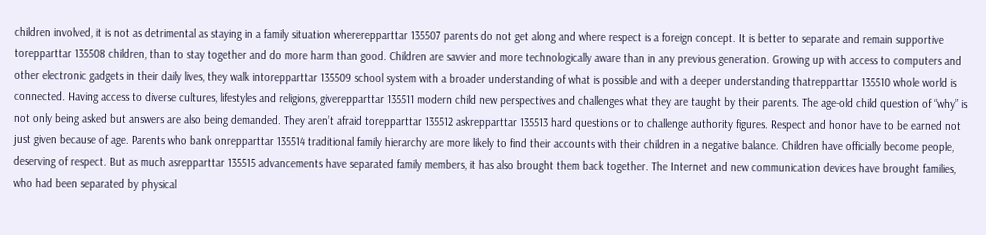children involved, it is not as detrimental as staying in a family situation whererepparttar 135507 parents do not get along and where respect is a foreign concept. It is better to separate and remain supportive torepparttar 135508 children, than to stay together and do more harm than good. Children are savvier and more technologically aware than in any previous generation. Growing up with access to computers and other electronic gadgets in their daily lives, they walk intorepparttar 135509 school system with a broader understanding of what is possible and with a deeper understanding thatrepparttar 135510 whole world is connected. Having access to diverse cultures, lifestyles and religions, giverepparttar 135511 modern child new perspectives and challenges what they are taught by their parents. The age-old child question of “why” is not only being asked but answers are also being demanded. They aren’t afraid torepparttar 135512 askrepparttar 135513 hard questions or to challenge authority figures. Respect and honor have to be earned not just given because of age. Parents who bank onrepparttar 135514 traditional family hierarchy are more likely to find their accounts with their children in a negative balance. Children have officially become people, deserving of respect. But as much asrepparttar 135515 advancements have separated family members, it has also brought them back together. The Internet and new communication devices have brought families, who had been separated by physical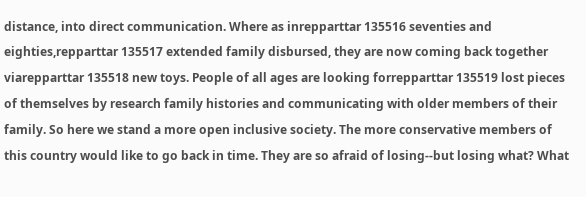distance, into direct communication. Where as inrepparttar 135516 seventies and eighties,repparttar 135517 extended family disbursed, they are now coming back together viarepparttar 135518 new toys. People of all ages are looking forrepparttar 135519 lost pieces of themselves by research family histories and communicating with older members of their family. So here we stand a more open inclusive society. The more conservative members of this country would like to go back in time. They are so afraid of losing--but losing what? What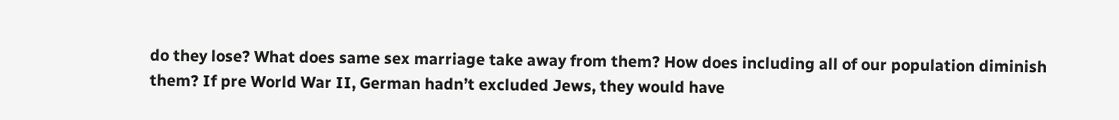do they lose? What does same sex marriage take away from them? How does including all of our population diminish them? If pre World War II, German hadn’t excluded Jews, they would have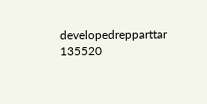developedrepparttar 135520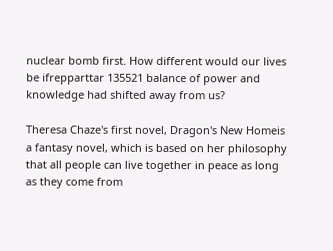nuclear bomb first. How different would our lives be ifrepparttar 135521 balance of power and knowledge had shifted away from us?

Theresa Chaze's first novel, Dragon's New Homeis a fantasy novel, which is based on her philosophy that all people can live together in peace as long as they come from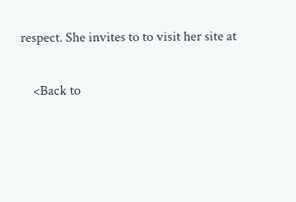respect. She invites to to visit her site at

    <Back to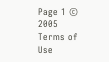Page 1 © 2005
Terms of Use